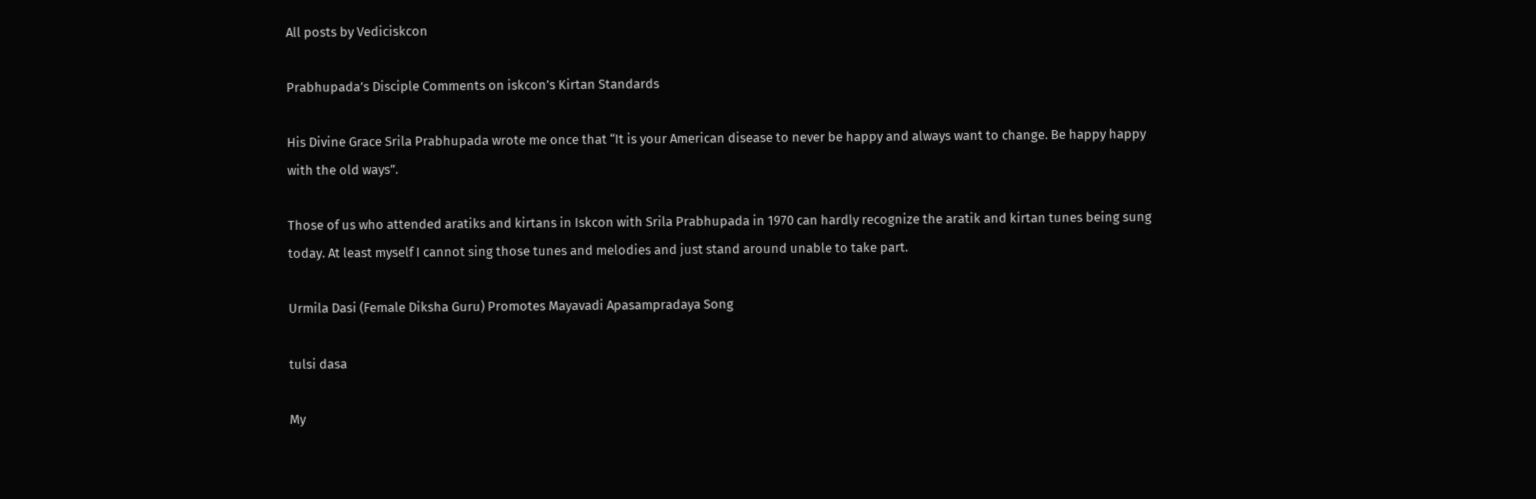All posts by Vediciskcon

Prabhupada’s Disciple Comments on iskcon’s Kirtan Standards

His Divine Grace Srila Prabhupada wrote me once that “It is your American disease to never be happy and always want to change. Be happy happy with the old ways”.

Those of us who attended aratiks and kirtans in Iskcon with Srila Prabhupada in 1970 can hardly recognize the aratik and kirtan tunes being sung today. At least myself I cannot sing those tunes and melodies and just stand around unable to take part.

Urmila Dasi (Female Diksha Guru) Promotes Mayavadi Apasampradaya Song

tulsi dasa

My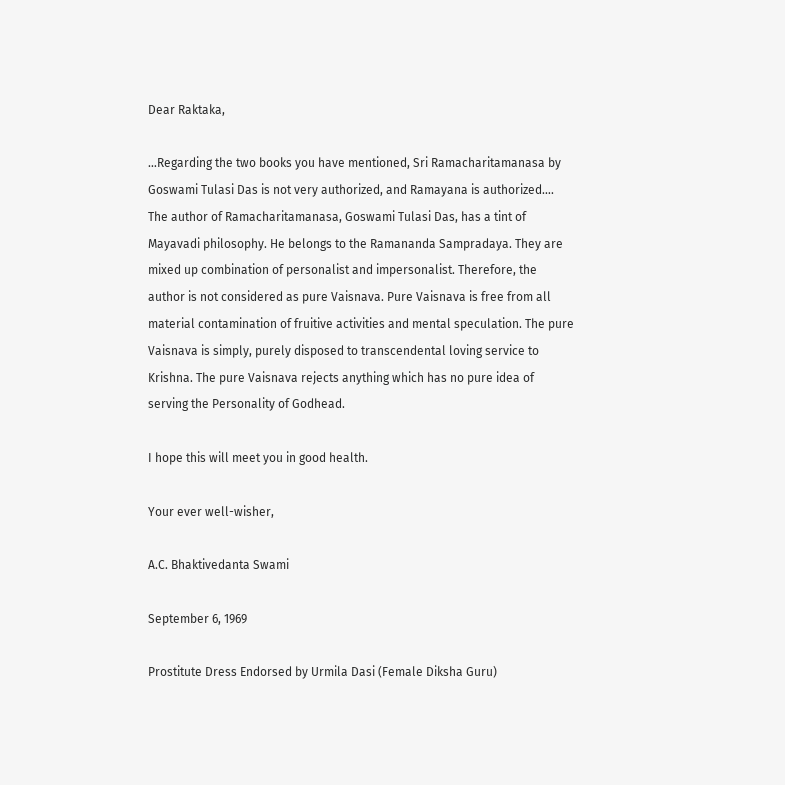Dear Raktaka,

…Regarding the two books you have mentioned, Sri Ramacharitamanasa by Goswami Tulasi Das is not very authorized, and Ramayana is authorized…. The author of Ramacharitamanasa, Goswami Tulasi Das, has a tint of Mayavadi philosophy. He belongs to the Ramananda Sampradaya. They are mixed up combination of personalist and impersonalist. Therefore, the author is not considered as pure Vaisnava. Pure Vaisnava is free from all material contamination of fruitive activities and mental speculation. The pure Vaisnava is simply, purely disposed to transcendental loving service to Krishna. The pure Vaisnava rejects anything which has no pure idea of serving the Personality of Godhead.

I hope this will meet you in good health.

Your ever well-wisher,

A.C. Bhaktivedanta Swami

September 6, 1969

Prostitute Dress Endorsed by Urmila Dasi (Female Diksha Guru)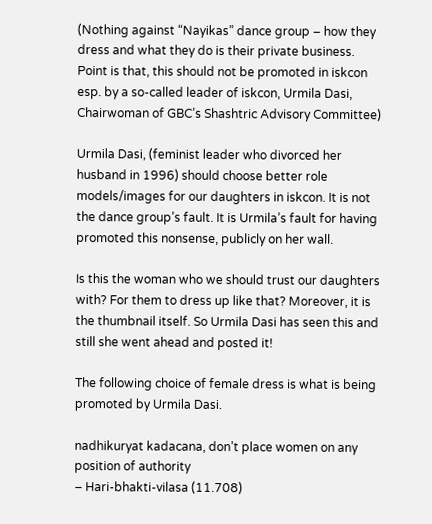(Nothing against “Nayikas” dance group – how they dress and what they do is their private business. Point is that, this should not be promoted in iskcon esp. by a so-called leader of iskcon, Urmila Dasi, Chairwoman of GBC’s Shashtric Advisory Committee)

Urmila Dasi, (feminist leader who divorced her husband in 1996) should choose better role models/images for our daughters in iskcon. It is not the dance group’s fault. It is Urmila’s fault for having promoted this nonsense, publicly on her wall.

Is this the woman who we should trust our daughters with? For them to dress up like that? Moreover, it is the thumbnail itself. So Urmila Dasi has seen this and still she went ahead and posted it!

The following choice of female dress is what is being promoted by Urmila Dasi.

nadhikuryat kadacana, don’t place women on any position of authority
– Hari-bhakti-vilasa (11.708)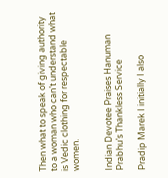Then what to speak of giving authority to a woman who can’t understand what is Vedic clothing for respectable women.


Indian Devotee Praises Hanuman Prabhu’s Thankless Service

Pradip Marek I initially I also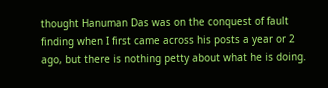thought Hanuman Das was on the conquest of fault finding when I first came across his posts a year or 2 ago, but there is nothing petty about what he is doing.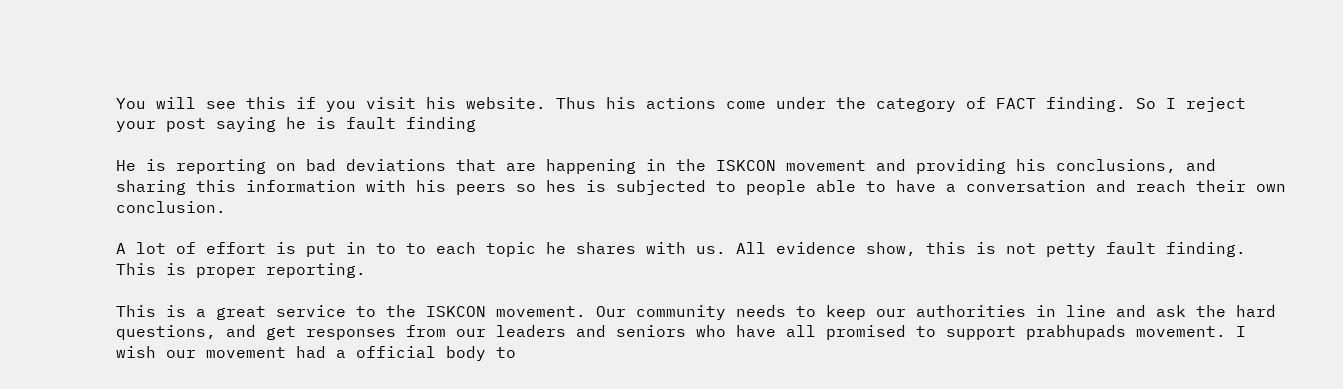You will see this if you visit his website. Thus his actions come under the category of FACT finding. So I reject your post saying he is fault finding

He is reporting on bad deviations that are happening in the ISKCON movement and providing his conclusions, and sharing this information with his peers so hes is subjected to people able to have a conversation and reach their own conclusion.

A lot of effort is put in to to each topic he shares with us. All evidence show, this is not petty fault finding. This is proper reporting.

This is a great service to the ISKCON movement. Our community needs to keep our authorities in line and ask the hard questions, and get responses from our leaders and seniors who have all promised to support prabhupads movement. I wish our movement had a official body to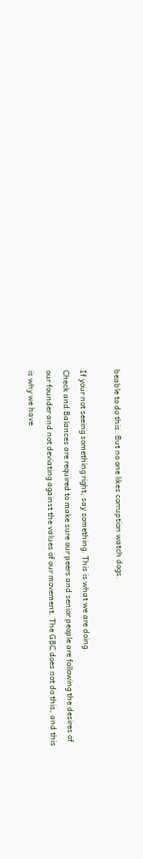beable to do this. But no one likes corruption watch dogs.

If your not seeing something right, say something. This is what we are doing.
Check and Balances are required to make sure our peers and senior people are following the desires of our founder and not deviating against the values of our movement. The GBC does not do this, and this is why we have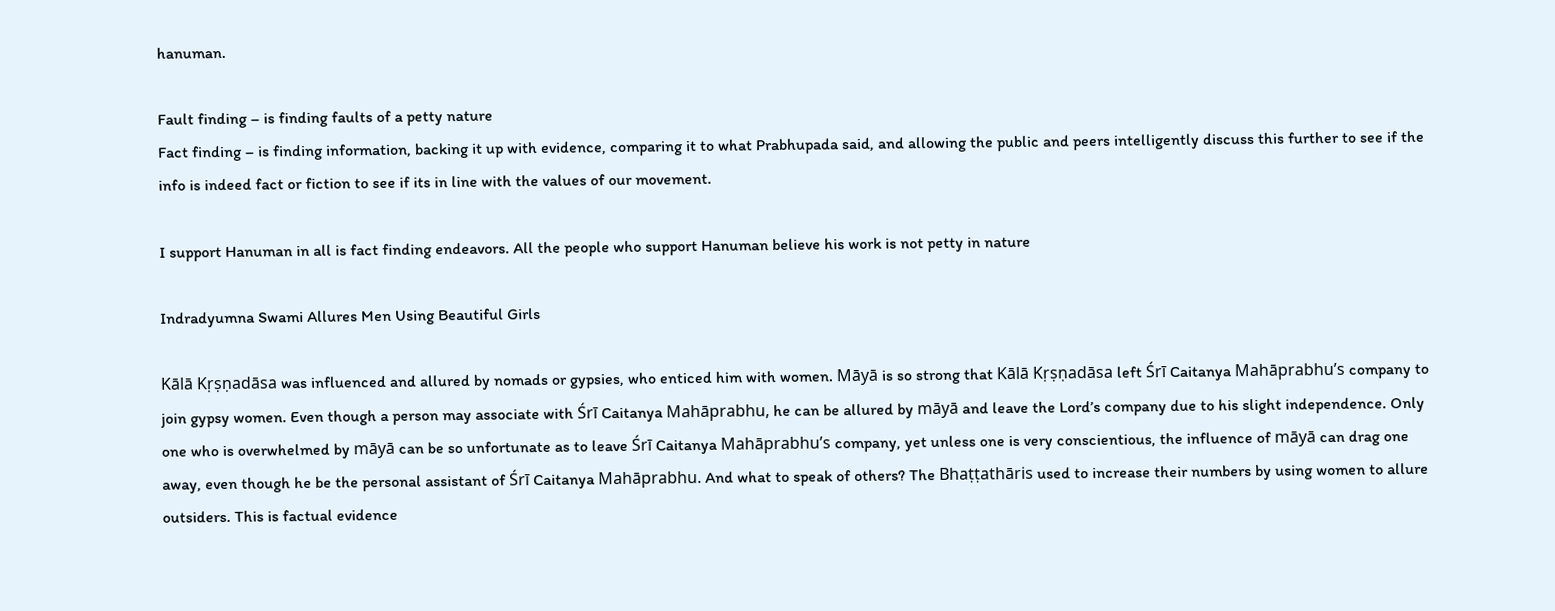hanuman.

Fault finding – is finding faults of a petty nature
Fact finding – is finding information, backing it up with evidence, comparing it to what Prabhupada said, and allowing the public and peers intelligently discuss this further to see if the info is indeed fact or fiction to see if its in line with the values of our movement.

I support Hanuman in all is fact finding endeavors. All the people who support Hanuman believe his work is not petty in nature

Indradyumna Swami Allures Men Using Beautiful Girls

Kālā Kṛṣṇadāsa was influenced and allured by nomads or gypsies, who enticed him with women. Māyā is so strong that Kālā Kṛṣṇadāsa left Śrī Caitanya Mahāprabhu’s company to join gypsy women. Even though a person may associate with Śrī Caitanya Mahāprabhu, he can be allured by māyā and leave the Lord’s company due to his slight independence. Only one who is overwhelmed by māyā can be so unfortunate as to leave Śrī Caitanya Mahāprabhu’s company, yet unless one is very conscientious, the influence of māyā can drag one away, even though he be the personal assistant of Śrī Caitanya Mahāprabhu. And what to speak of others? The Bhaṭṭathāris used to increase their numbers by using women to allure outsiders. This is factual evidence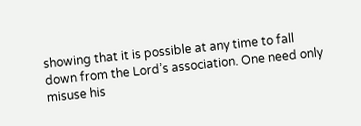showing that it is possible at any time to fall down from the Lord’s association. One need only misuse his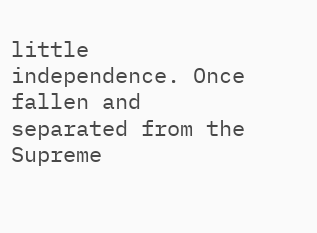little independence. Once fallen and separated from the Supreme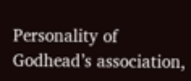Personality of Godhead’s association,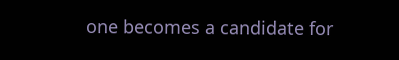one becomes a candidate for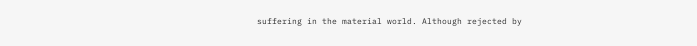suffering in the material world. Although rejected by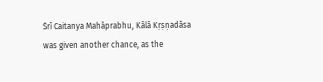Śrī Caitanya Mahāprabhu, Kālā Kṛṣṇadāsa was given another chance, as the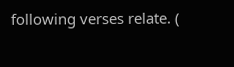following verses relate. (